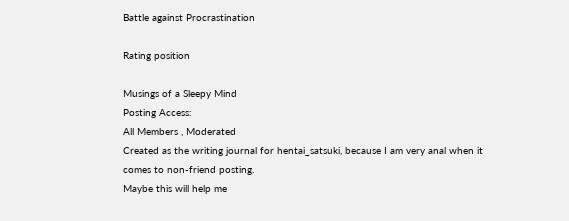Battle against Procrastination

Rating position

Musings of a Sleepy Mind
Posting Access:
All Members , Moderated
Created as the writing journal for hentai_satsuki, because I am very anal when it comes to non-friend posting.
Maybe this will help me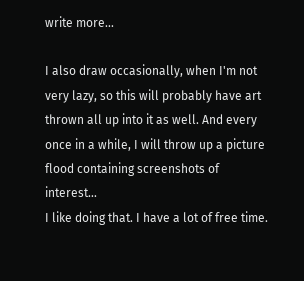write more...

I also draw occasionally, when I'm not very lazy, so this will probably have art thrown all up into it as well. And every once in a while, I will throw up a picture flood containing screenshots of interest...
I like doing that. I have a lot of free time.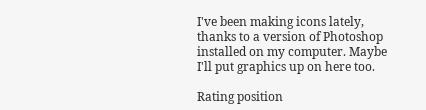I've been making icons lately, thanks to a version of Photoshop installed on my computer. Maybe I'll put graphics up on here too.

Rating position